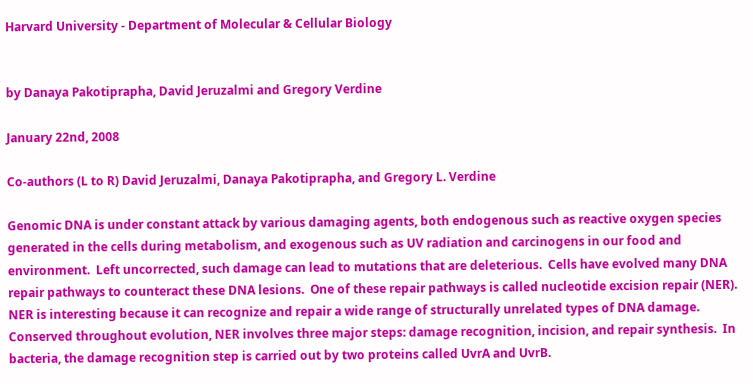Harvard University - Department of Molecular & Cellular Biology


by Danaya Pakotiprapha, David Jeruzalmi and Gregory Verdine

January 22nd, 2008

Co-authors (L to R) David Jeruzalmi, Danaya Pakotiprapha, and Gregory L. Verdine

Genomic DNA is under constant attack by various damaging agents, both endogenous such as reactive oxygen species generated in the cells during metabolism, and exogenous such as UV radiation and carcinogens in our food and environment.  Left uncorrected, such damage can lead to mutations that are deleterious.  Cells have evolved many DNA repair pathways to counteract these DNA lesions.  One of these repair pathways is called nucleotide excision repair (NER). NER is interesting because it can recognize and repair a wide range of structurally unrelated types of DNA damage. Conserved throughout evolution, NER involves three major steps: damage recognition, incision, and repair synthesis.  In bacteria, the damage recognition step is carried out by two proteins called UvrA and UvrB.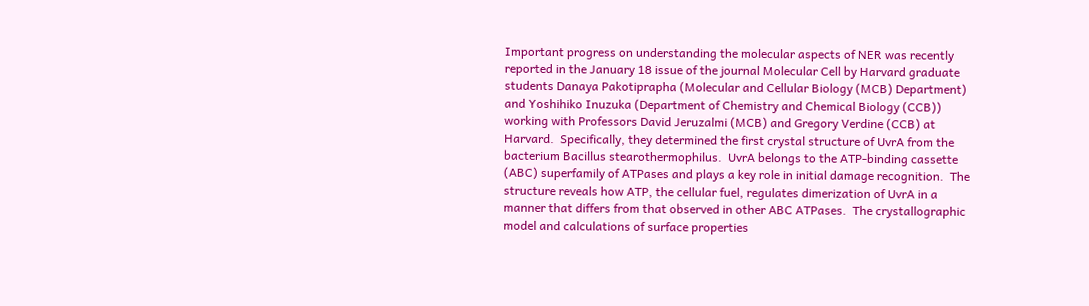Important progress on understanding the molecular aspects of NER was recently reported in the January 18 issue of the journal Molecular Cell by Harvard graduate students Danaya Pakotiprapha (Molecular and Cellular Biology (MCB) Department) and Yoshihiko Inuzuka (Department of Chemistry and Chemical Biology (CCB)) working with Professors David Jeruzalmi (MCB) and Gregory Verdine (CCB) at Harvard.  Specifically, they determined the first crystal structure of UvrA from the bacterium Bacillus stearothermophilus.  UvrA belongs to the ATP-binding cassette (ABC) superfamily of ATPases and plays a key role in initial damage recognition.  The structure reveals how ATP, the cellular fuel, regulates dimerization of UvrA in a manner that differs from that observed in other ABC ATPases.  The crystallographic model and calculations of surface properties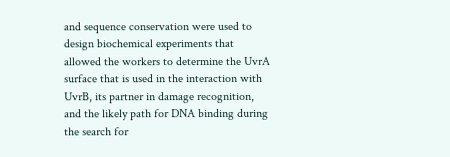and sequence conservation were used to design biochemical experiments that allowed the workers to determine the UvrA surface that is used in the interaction with UvrB, its partner in damage recognition, and the likely path for DNA binding during the search for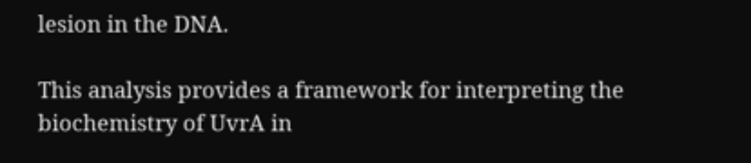lesion in the DNA.

This analysis provides a framework for interpreting the biochemistry of UvrA in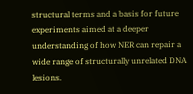structural terms and a basis for future experiments aimed at a deeper understanding of how NER can repair a wide range of structurally unrelated DNA lesions.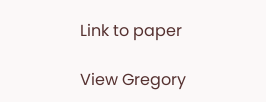Link to paper

View Gregory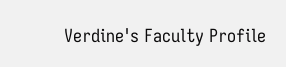Verdine's Faculty Profile